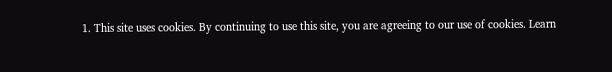1. This site uses cookies. By continuing to use this site, you are agreeing to our use of cookies. Learn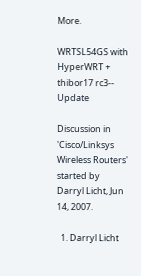More.

WRTSL54GS with HyperWRT + thibor17 rc3-- Update

Discussion in 'Cisco/Linksys Wireless Routers' started by Darryl Licht, Jun 14, 2007.

  1. Darryl Licht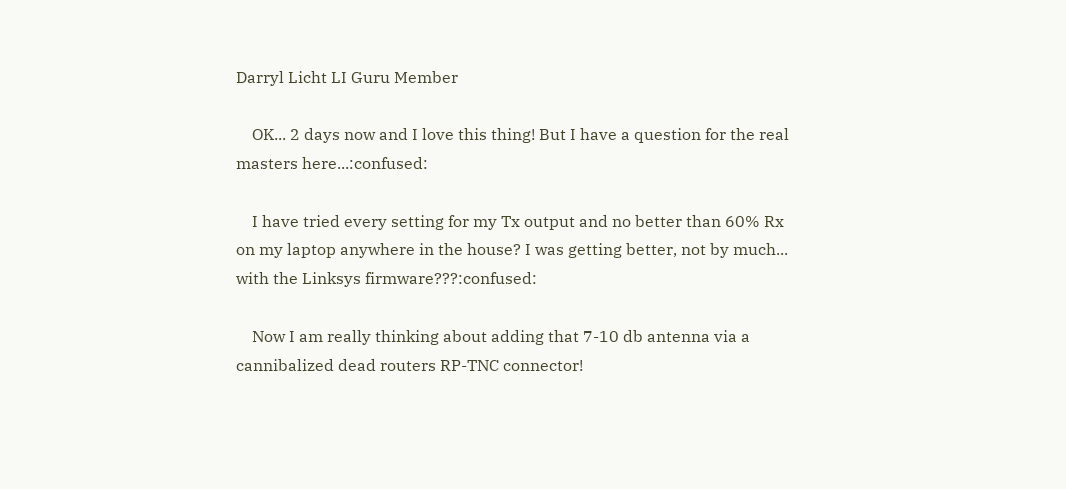Darryl Licht LI Guru Member

    OK... 2 days now and I love this thing! But I have a question for the real masters here...:confused:

    I have tried every setting for my Tx output and no better than 60% Rx on my laptop anywhere in the house? I was getting better, not by much... with the Linksys firmware???:confused:

    Now I am really thinking about adding that 7-10 db antenna via a cannibalized dead routers RP-TNC connector!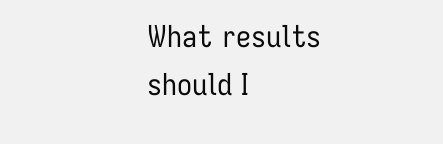What results should I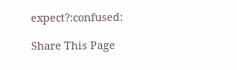expect?:confused:

Share This Page